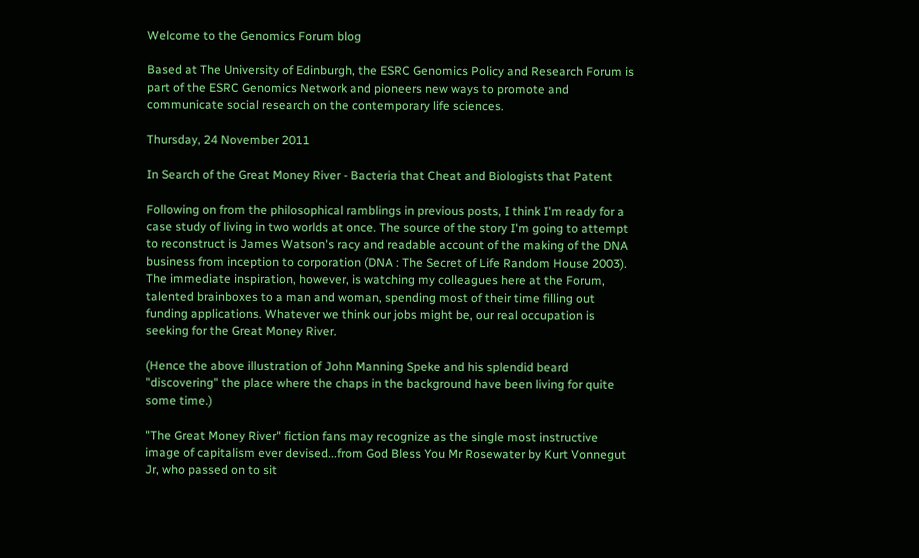Welcome to the Genomics Forum blog

Based at The University of Edinburgh, the ESRC Genomics Policy and Research Forum is part of the ESRC Genomics Network and pioneers new ways to promote and communicate social research on the contemporary life sciences.

Thursday, 24 November 2011

In Search of the Great Money River - Bacteria that Cheat and Biologists that Patent

Following on from the philosophical ramblings in previous posts, I think I'm ready for a case study of living in two worlds at once. The source of the story I'm going to attempt to reconstruct is James Watson's racy and readable account of the making of the DNA business from inception to corporation (DNA : The Secret of Life Random House 2003). The immediate inspiration, however, is watching my colleagues here at the Forum, talented brainboxes to a man and woman, spending most of their time filling out funding applications. Whatever we think our jobs might be, our real occupation is seeking for the Great Money River.

(Hence the above illustration of John Manning Speke and his splendid beard "discovering" the place where the chaps in the background have been living for quite some time.)

"The Great Money River" fiction fans may recognize as the single most instructive image of capitalism ever devised...from God Bless You Mr Rosewater by Kurt Vonnegut Jr, who passed on to sit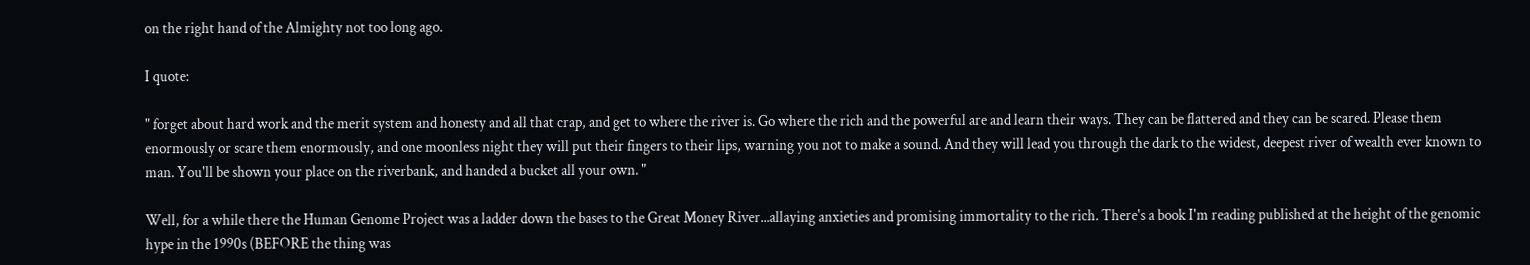on the right hand of the Almighty not too long ago.

I quote:

" forget about hard work and the merit system and honesty and all that crap, and get to where the river is. Go where the rich and the powerful are and learn their ways. They can be flattered and they can be scared. Please them enormously or scare them enormously, and one moonless night they will put their fingers to their lips, warning you not to make a sound. And they will lead you through the dark to the widest, deepest river of wealth ever known to man. You'll be shown your place on the riverbank, and handed a bucket all your own. "

Well, for a while there the Human Genome Project was a ladder down the bases to the Great Money River...allaying anxieties and promising immortality to the rich. There's a book I'm reading published at the height of the genomic hype in the 1990s (BEFORE the thing was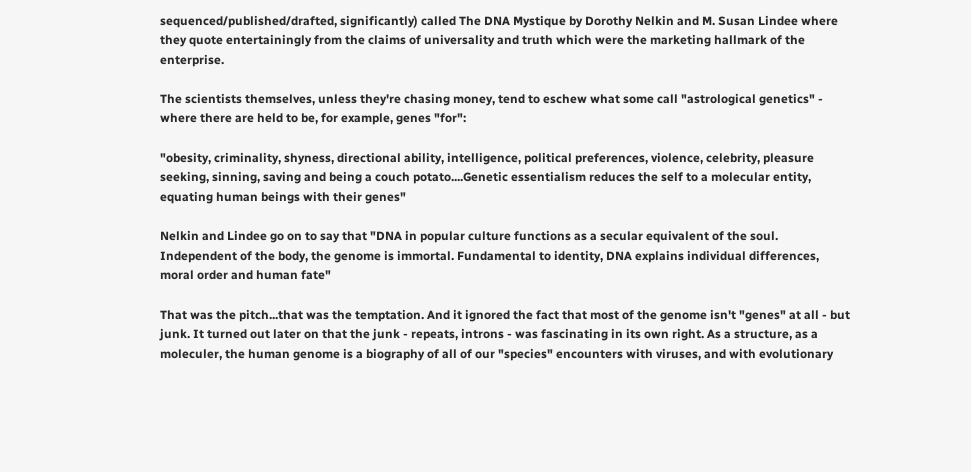sequenced/published/drafted, significantly) called The DNA Mystique by Dorothy Nelkin and M. Susan Lindee where they quote entertainingly from the claims of universality and truth which were the marketing hallmark of the enterprise.

The scientists themselves, unless they're chasing money, tend to eschew what some call "astrological genetics" - where there are held to be, for example, genes "for":

"obesity, criminality, shyness, directional ability, intelligence, political preferences, violence, celebrity, pleasure seeking, sinning, saving and being a couch potato....Genetic essentialism reduces the self to a molecular entity, equating human beings with their genes"

Nelkin and Lindee go on to say that "DNA in popular culture functions as a secular equivalent of the soul. Independent of the body, the genome is immortal. Fundamental to identity, DNA explains individual differences, moral order and human fate"

That was the pitch...that was the temptation. And it ignored the fact that most of the genome isn't "genes" at all - but junk. It turned out later on that the junk - repeats, introns - was fascinating in its own right. As a structure, as a moleculer, the human genome is a biography of all of our "species" encounters with viruses, and with evolutionary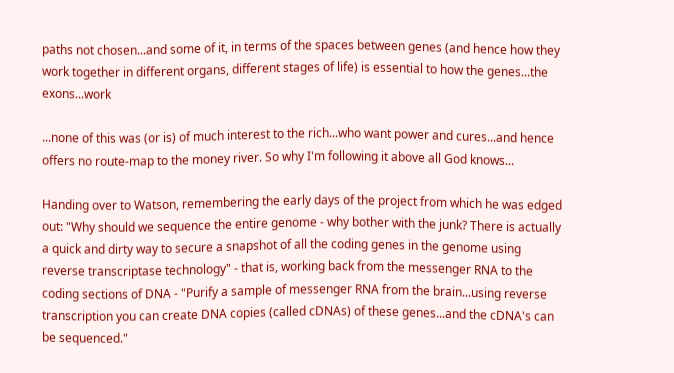paths not chosen...and some of it, in terms of the spaces between genes (and hence how they work together in different organs, different stages of life) is essential to how the genes...the exons...work

...none of this was (or is) of much interest to the rich...who want power and cures...and hence offers no route-map to the money river. So why I'm following it above all God knows...

Handing over to Watson, remembering the early days of the project from which he was edged out: "Why should we sequence the entire genome - why bother with the junk? There is actually a quick and dirty way to secure a snapshot of all the coding genes in the genome using reverse transcriptase technology" - that is, working back from the messenger RNA to the coding sections of DNA - "Purify a sample of messenger RNA from the brain...using reverse transcription you can create DNA copies (called cDNAs) of these genes...and the cDNA's can be sequenced."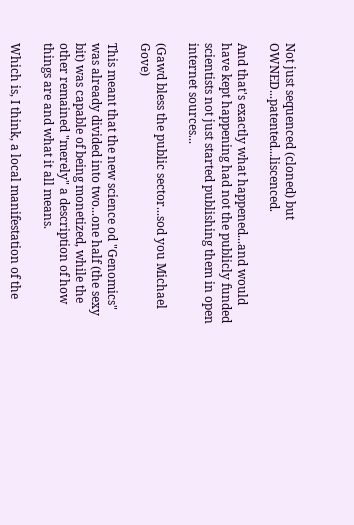Not just sequenced (cloned) but OWNED...patented...liscenced.

And that's exactly what happened...and would have kept happening had not the publicly funded scientists not just started publishing them in open internet sources...

(Gawd bless the public sector...sod you Michael Gove)

This meant that the new science od "Genomics" was already divided into two...one half (the sexy bit) was capable of being monetized, while the other remained "merely" a description of how things are and what it all means.

Which is, I think, a local manifestation of the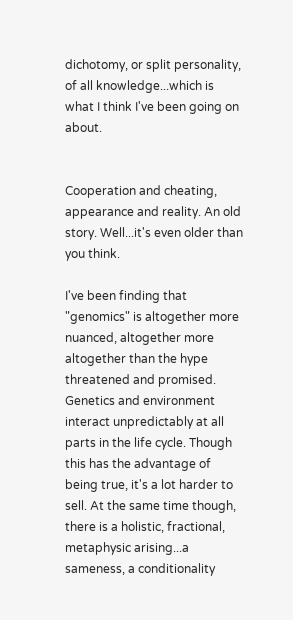dichotomy, or split personality, of all knowledge...which is what I think I've been going on about.


Cooperation and cheating, appearance and reality. An old story. Well...it's even older than you think.

I've been finding that "genomics" is altogether more nuanced, altogether more altogether than the hype threatened and promised. Genetics and environment interact unpredictably at all parts in the life cycle. Though this has the advantage of being true, it's a lot harder to sell. At the same time though, there is a holistic, fractional, metaphysic arising...a sameness, a conditionality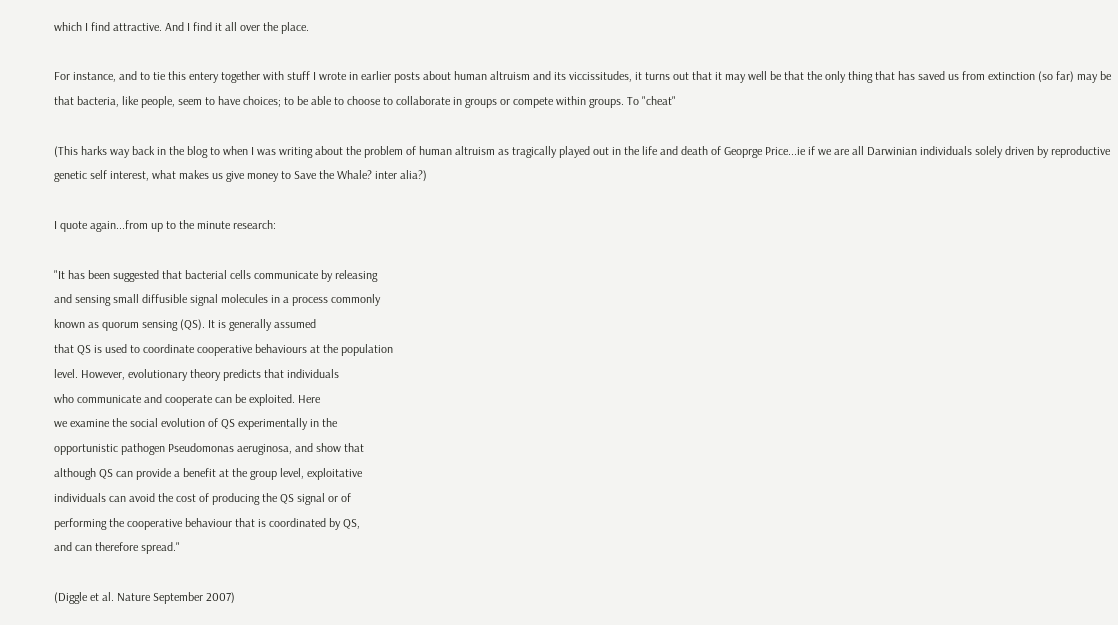which I find attractive. And I find it all over the place.

For instance, and to tie this entery together with stuff I wrote in earlier posts about human altruism and its viccissitudes, it turns out that it may well be that the only thing that has saved us from extinction (so far) may be that bacteria, like people, seem to have choices; to be able to choose to collaborate in groups or compete within groups. To "cheat"

(This harks way back in the blog to when I was writing about the problem of human altruism as tragically played out in the life and death of Geoprge Price...ie if we are all Darwinian individuals solely driven by reproductive genetic self interest, what makes us give money to Save the Whale? inter alia?)

I quote again...from up to the minute research:

"It has been suggested that bacterial cells communicate by releasing
and sensing small diffusible signal molecules in a process commonly
known as quorum sensing (QS). It is generally assumed
that QS is used to coordinate cooperative behaviours at the population
level. However, evolutionary theory predicts that individuals
who communicate and cooperate can be exploited. Here
we examine the social evolution of QS experimentally in the
opportunistic pathogen Pseudomonas aeruginosa, and show that
although QS can provide a benefit at the group level, exploitative
individuals can avoid the cost of producing the QS signal or of
performing the cooperative behaviour that is coordinated by QS,
and can therefore spread."

(Diggle et al. Nature September 2007)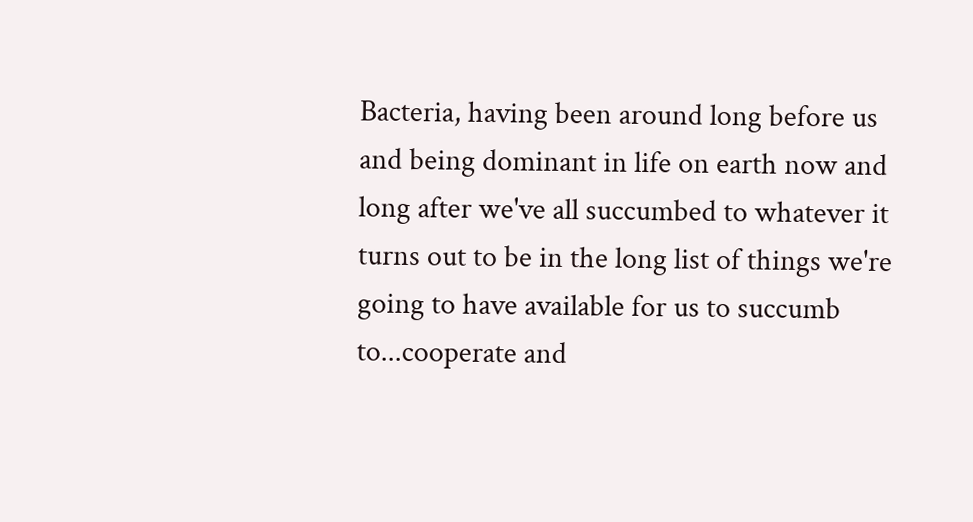Bacteria, having been around long before us and being dominant in life on earth now and long after we've all succumbed to whatever it turns out to be in the long list of things we're going to have available for us to succumb to...cooperate and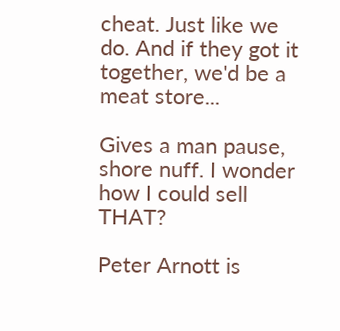cheat. Just like we do. And if they got it together, we'd be a meat store...

Gives a man pause, shore nuff. I wonder how I could sell THAT?

Peter Arnott is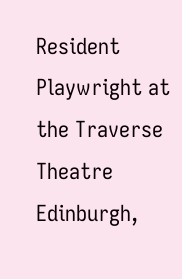Resident Playwright at the Traverse Theatre Edinburgh,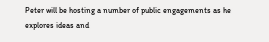Peter will be hosting a number of public engagements as he explores ideas and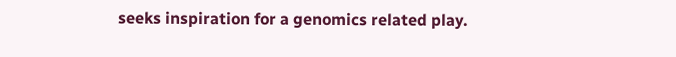seeks inspiration for a genomics related play.